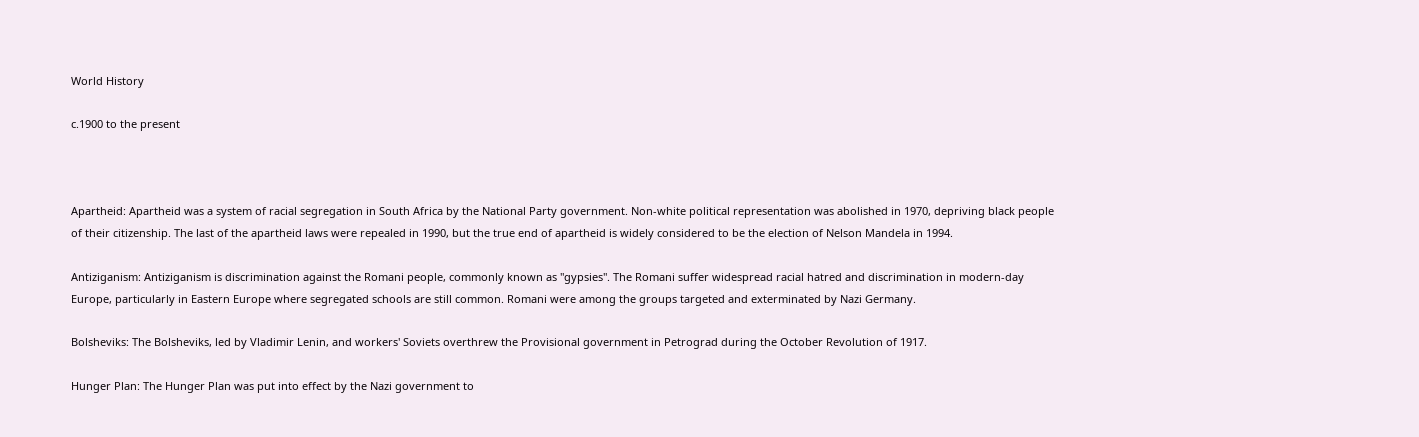World History

c.1900 to the present



Apartheid: Apartheid was a system of racial segregation in South Africa by the National Party government. Non-white political representation was abolished in 1970, depriving black people of their citizenship. The last of the apartheid laws were repealed in 1990, but the true end of apartheid is widely considered to be the election of Nelson Mandela in 1994.

Antiziganism: Antiziganism is discrimination against the Romani people, commonly known as "gypsies". The Romani suffer widespread racial hatred and discrimination in modern-day Europe, particularly in Eastern Europe where segregated schools are still common. Romani were among the groups targeted and exterminated by Nazi Germany.

Bolsheviks: The Bolsheviks, led by Vladimir Lenin, and workers' Soviets overthrew the Provisional government in Petrograd during the October Revolution of 1917.

Hunger Plan: The Hunger Plan was put into effect by the Nazi government to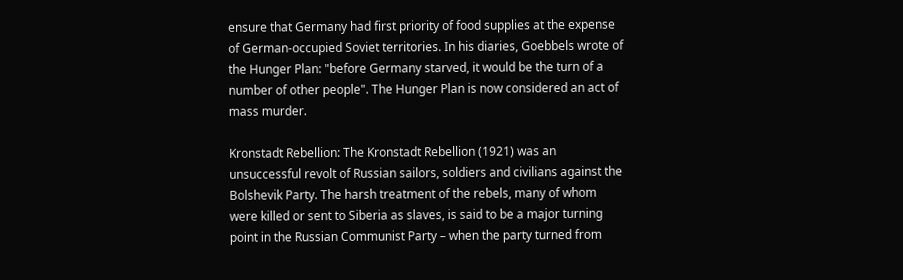ensure that Germany had first priority of food supplies at the expense of German-occupied Soviet territories. In his diaries, Goebbels wrote of the Hunger Plan: "before Germany starved, it would be the turn of a number of other people". The Hunger Plan is now considered an act of mass murder.

Kronstadt Rebellion: The Kronstadt Rebellion (1921) was an unsuccessful revolt of Russian sailors, soldiers and civilians against the Bolshevik Party. The harsh treatment of the rebels, many of whom were killed or sent to Siberia as slaves, is said to be a major turning point in the Russian Communist Party – when the party turned from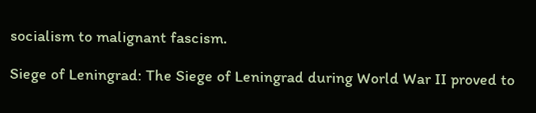socialism to malignant fascism.

Siege of Leningrad: The Siege of Leningrad during World War II proved to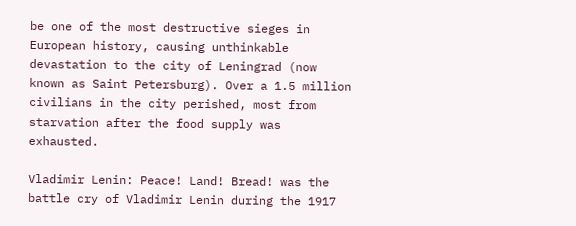be one of the most destructive sieges in European history, causing unthinkable devastation to the city of Leningrad (now known as Saint Petersburg). Over a 1.5 million civilians in the city perished, most from starvation after the food supply was exhausted.

Vladimir Lenin: Peace! Land! Bread! was the battle cry of Vladimir Lenin during the 1917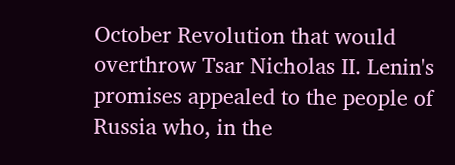October Revolution that would overthrow Tsar Nicholas II. Lenin's promises appealed to the people of Russia who, in the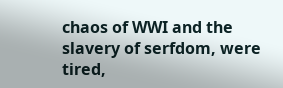chaos of WWI and the slavery of serfdom, were tired,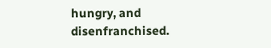hungry, and disenfranchised.